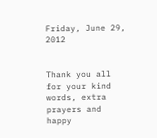Friday, June 29, 2012


Thank you all for your kind words, extra prayers and happy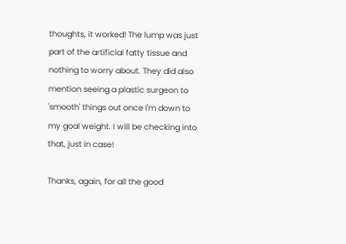thoughts, it worked! The lump was just part of the artificial fatty tissue and nothing to worry about. They did also mention seeing a plastic surgeon to 'smooth' things out once I'm down to my goal weight. I will be checking into that, just in case!

Thanks, again, for all the good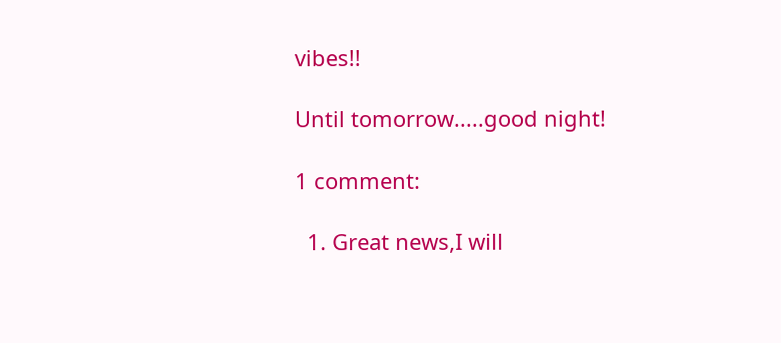vibes!!

Until tomorrow.....good night!

1 comment:

  1. Great news,I will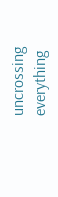uncrossing everything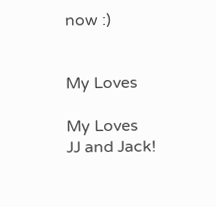now :)


My Loves

My Loves
JJ and Jack!